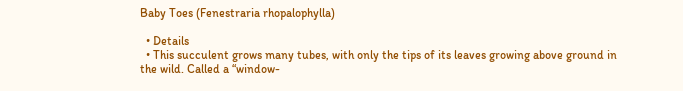Baby Toes (Fenestraria rhopalophylla)

  • Details
  • This succulent grows many tubes, with only the tips of its leaves growing above ground in the wild. Called a “window-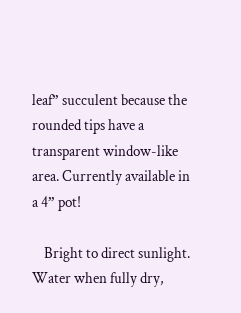leaf” succulent because the rounded tips have a transparent window-like area. Currently available in a 4” pot!

    Bright to direct sunlight. Water when fully dry,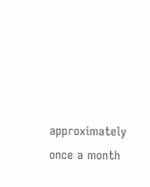approximately once a month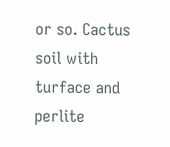or so. Cactus soil with turface and perlite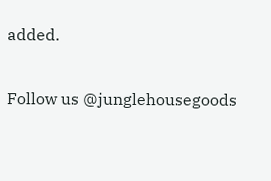added.

Follow us @junglehousegoods